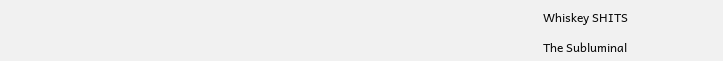Whiskey SHITS

The Subluminal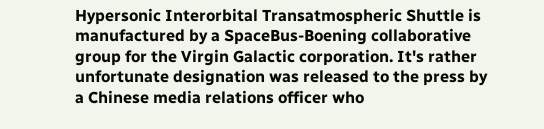Hypersonic Interorbital Transatmospheric Shuttle is manufactured by a SpaceBus-Boening collaborative group for the Virgin Galactic corporation. It's rather unfortunate designation was released to the press by a Chinese media relations officer who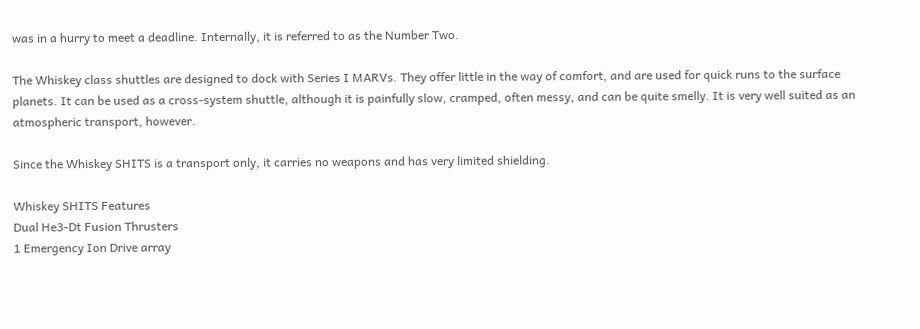was in a hurry to meet a deadline. Internally, it is referred to as the Number Two.

The Whiskey class shuttles are designed to dock with Series I MARVs. They offer little in the way of comfort, and are used for quick runs to the surface planets. It can be used as a cross-system shuttle, although it is painfully slow, cramped, often messy, and can be quite smelly. It is very well suited as an atmospheric transport, however.

Since the Whiskey SHITS is a transport only, it carries no weapons and has very limited shielding.

Whiskey SHITS Features
Dual He3-Dt Fusion Thrusters
1 Emergency Ion Drive array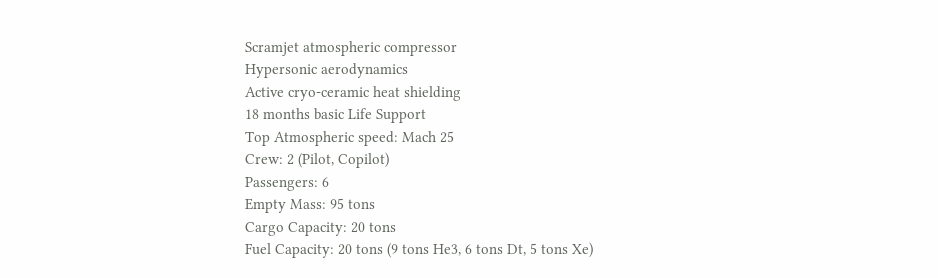Scramjet atmospheric compressor
Hypersonic aerodynamics
Active cryo-ceramic heat shielding
18 months basic Life Support
Top Atmospheric speed: Mach 25
Crew: 2 (Pilot, Copilot)
Passengers: 6
Empty Mass: 95 tons
Cargo Capacity: 20 tons
Fuel Capacity: 20 tons (9 tons He3, 6 tons Dt, 5 tons Xe)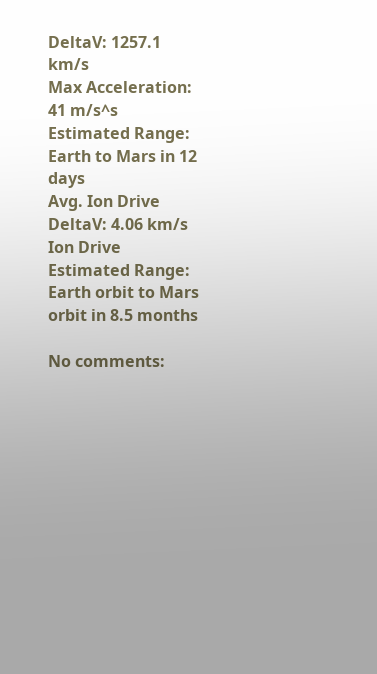DeltaV: 1257.1 km/s
Max Acceleration: 41 m/s^s
Estimated Range: Earth to Mars in 12 days
Avg. Ion Drive DeltaV: 4.06 km/s
Ion Drive Estimated Range: Earth orbit to Mars orbit in 8.5 months

No comments: